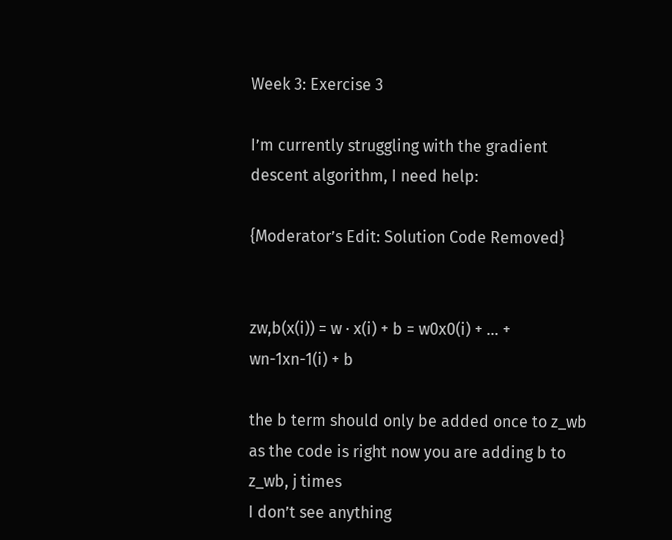Week 3: Exercise 3

I’m currently struggling with the gradient descent algorithm, I need help:

{Moderator’s Edit: Solution Code Removed}


zw,b(x(i)) = w ⋅ x(i) + b = w0x0(i) + … + wn-1xn-1(i) + b

the b term should only be added once to z_wb
as the code is right now you are adding b to z_wb, j times
I don’t see anything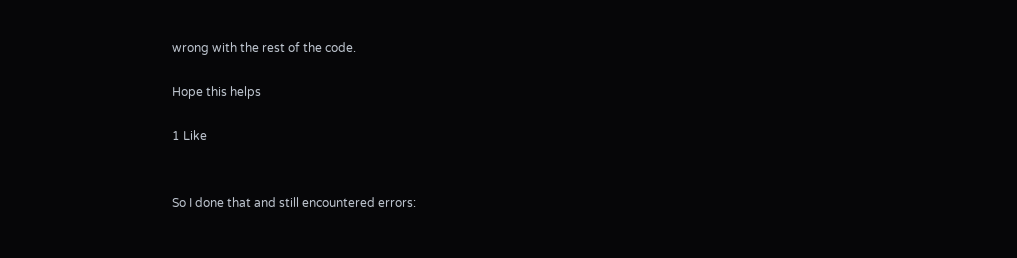wrong with the rest of the code.

Hope this helps

1 Like


So I done that and still encountered errors: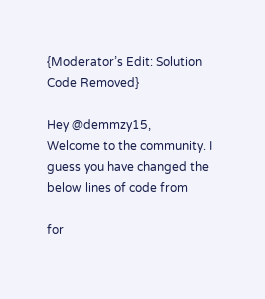{Moderator’s Edit: Solution Code Removed}

Hey @demmzy15,
Welcome to the community. I guess you have changed the below lines of code from

for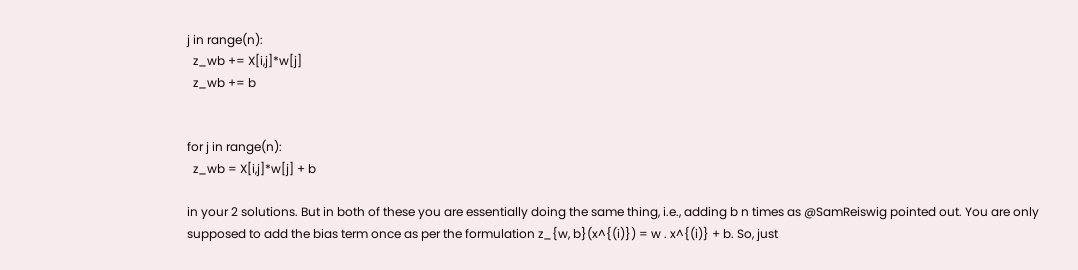j in range(n):
  z_wb += X[i,j]*w[j]
  z_wb += b


for j in range(n):
  z_wb = X[i,j]*w[j] + b

in your 2 solutions. But in both of these you are essentially doing the same thing, i.e., adding b n times as @SamReiswig pointed out. You are only supposed to add the bias term once as per the formulation z_{w, b}(x^{(i)}) = w . x^{(i)} + b. So, just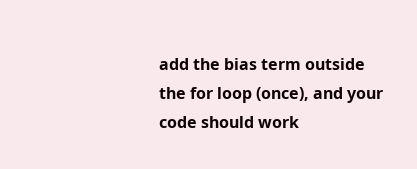add the bias term outside the for loop (once), and your code should work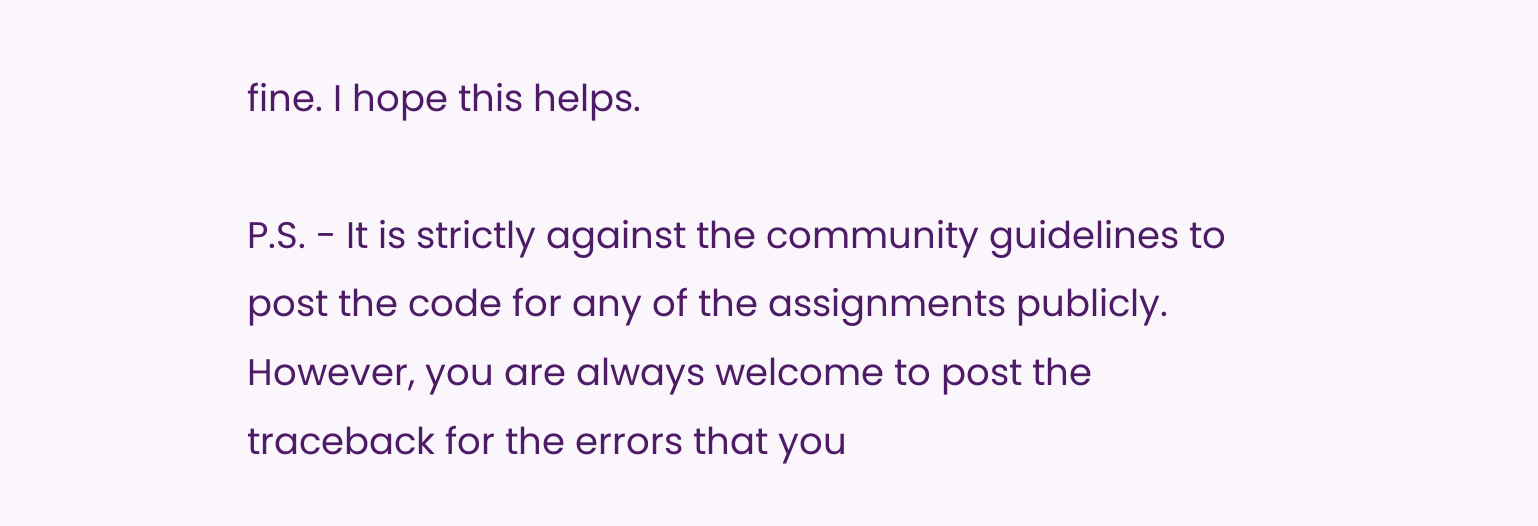fine. I hope this helps.

P.S. - It is strictly against the community guidelines to post the code for any of the assignments publicly. However, you are always welcome to post the traceback for the errors that you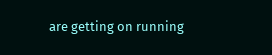are getting on running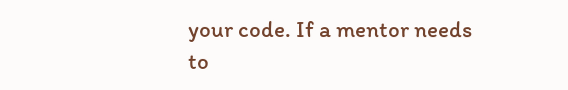your code. If a mentor needs to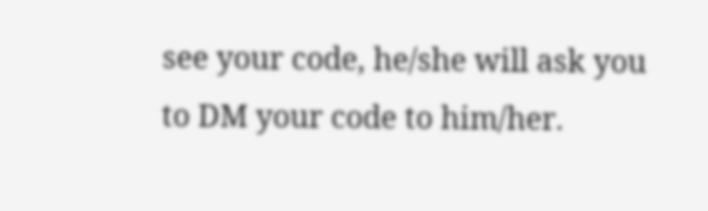see your code, he/she will ask you to DM your code to him/her.